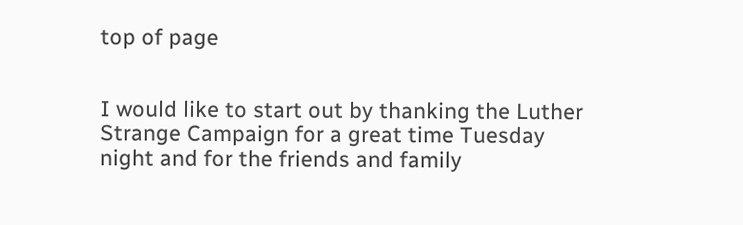top of page


I would like to start out by thanking the Luther Strange Campaign for a great time Tuesday night and for the friends and family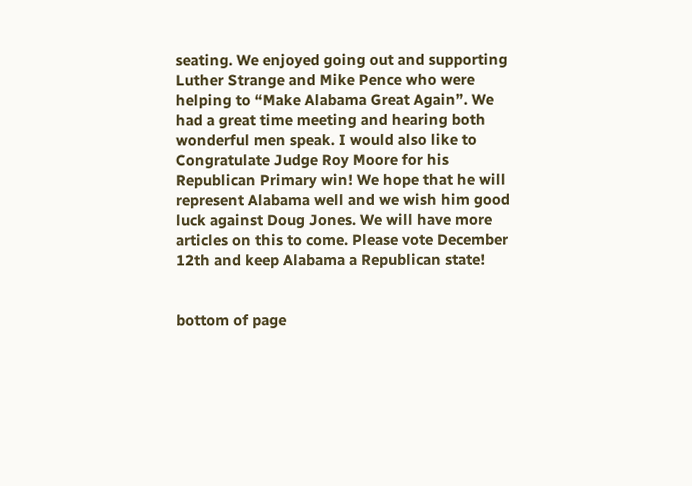seating. We enjoyed going out and supporting Luther Strange and Mike Pence who were helping to “Make Alabama Great Again”. We had a great time meeting and hearing both wonderful men speak. I would also like to Congratulate Judge Roy Moore for his Republican Primary win! We hope that he will represent Alabama well and we wish him good luck against Doug Jones. We will have more articles on this to come. Please vote December 12th and keep Alabama a Republican state!


bottom of page